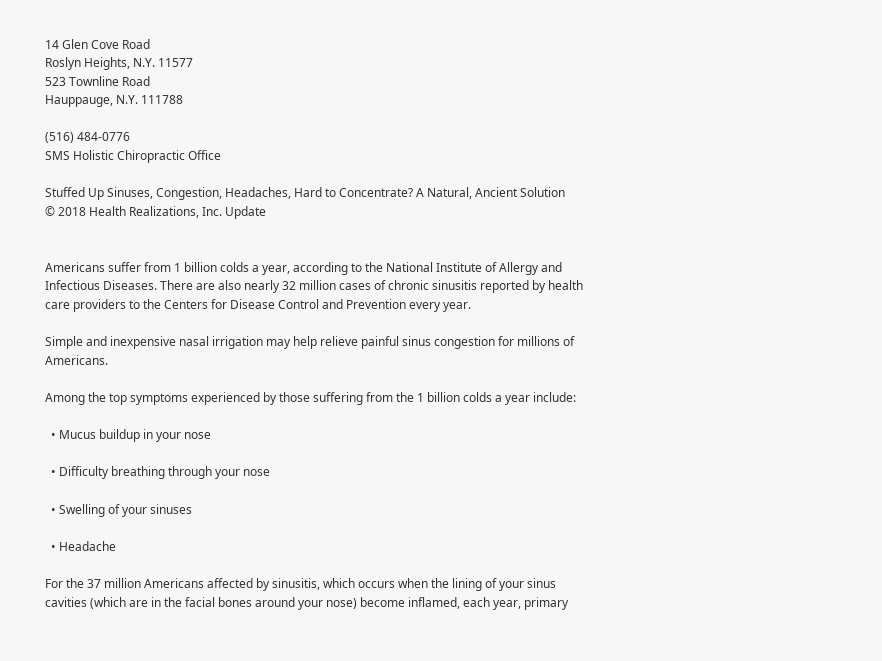14 Glen Cove Road
Roslyn Heights, N.Y. 11577
523 Townline Road
Hauppauge, N.Y. 111788

(516) 484-0776
SMS Holistic Chiropractic Office

Stuffed Up Sinuses, Congestion, Headaches, Hard to Concentrate? A Natural, Ancient Solution
© 2018 Health Realizations, Inc. Update


Americans suffer from 1 billion colds a year, according to the National Institute of Allergy and Infectious Diseases. There are also nearly 32 million cases of chronic sinusitis reported by health care providers to the Centers for Disease Control and Prevention every year.

Simple and inexpensive nasal irrigation may help relieve painful sinus congestion for millions of Americans.

Among the top symptoms experienced by those suffering from the 1 billion colds a year include:

  • Mucus buildup in your nose

  • Difficulty breathing through your nose

  • Swelling of your sinuses

  • Headache

For the 37 million Americans affected by sinusitis, which occurs when the lining of your sinus cavities (which are in the facial bones around your nose) become inflamed, each year, primary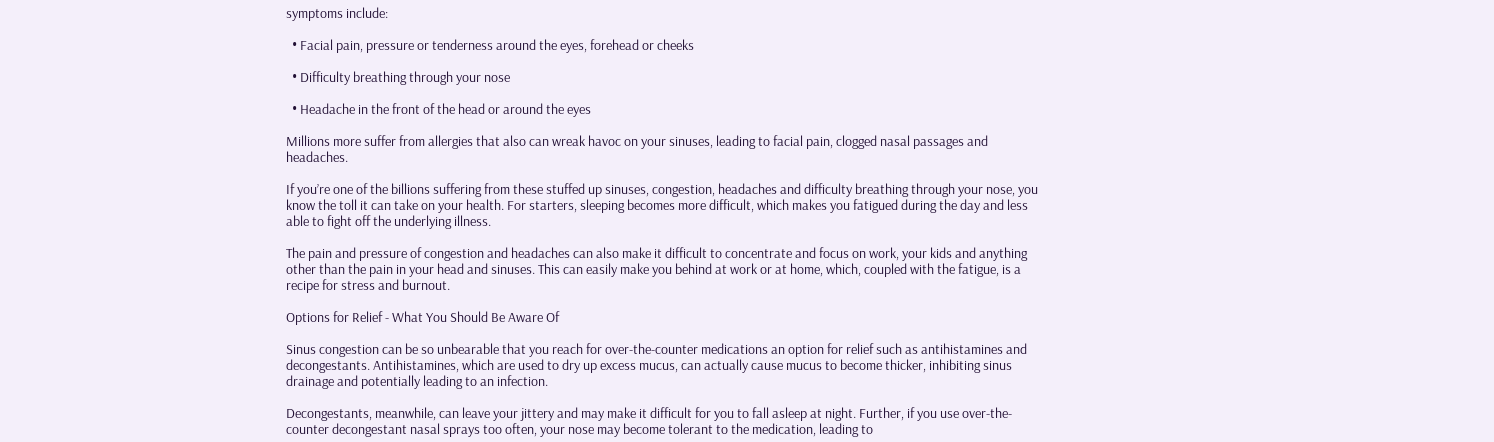symptoms include:

  • Facial pain, pressure or tenderness around the eyes, forehead or cheeks

  • Difficulty breathing through your nose

  • Headache in the front of the head or around the eyes

Millions more suffer from allergies that also can wreak havoc on your sinuses, leading to facial pain, clogged nasal passages and headaches.

If you’re one of the billions suffering from these stuffed up sinuses, congestion, headaches and difficulty breathing through your nose, you know the toll it can take on your health. For starters, sleeping becomes more difficult, which makes you fatigued during the day and less able to fight off the underlying illness.

The pain and pressure of congestion and headaches can also make it difficult to concentrate and focus on work, your kids and anything other than the pain in your head and sinuses. This can easily make you behind at work or at home, which, coupled with the fatigue, is a recipe for stress and burnout.

Options for Relief - What You Should Be Aware Of

Sinus congestion can be so unbearable that you reach for over-the-counter medications an option for relief such as antihistamines and decongestants. Antihistamines, which are used to dry up excess mucus, can actually cause mucus to become thicker, inhibiting sinus drainage and potentially leading to an infection.

Decongestants, meanwhile, can leave your jittery and may make it difficult for you to fall asleep at night. Further, if you use over-the-counter decongestant nasal sprays too often, your nose may become tolerant to the medication, leading to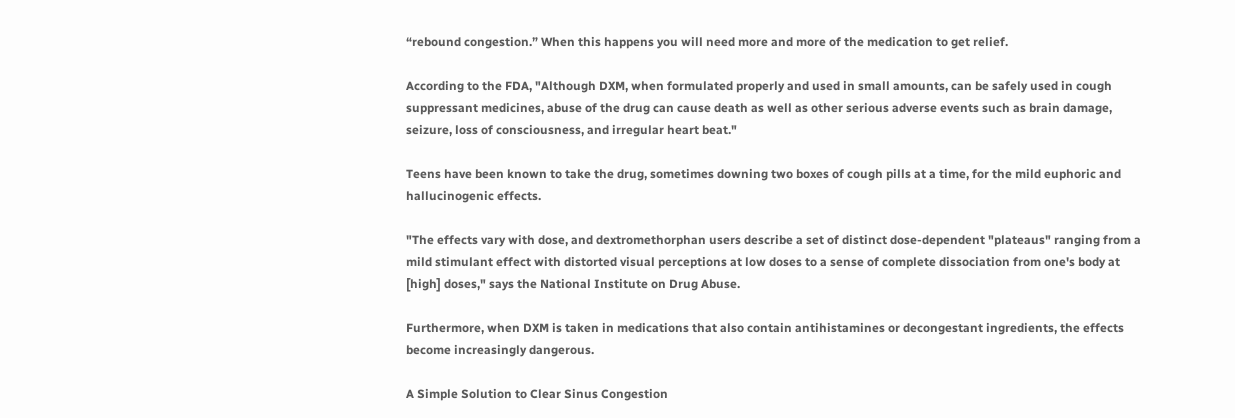“rebound congestion.” When this happens you will need more and more of the medication to get relief.

According to the FDA, "Although DXM, when formulated properly and used in small amounts, can be safely used in cough suppressant medicines, abuse of the drug can cause death as well as other serious adverse events such as brain damage, seizure, loss of consciousness, and irregular heart beat."

Teens have been known to take the drug, sometimes downing two boxes of cough pills at a time, for the mild euphoric and hallucinogenic effects.

"The effects vary with dose, and dextromethorphan users describe a set of distinct dose-dependent "plateaus" ranging from a mild stimulant effect with distorted visual perceptions at low doses to a sense of complete dissociation from one's body at [high] doses," says the National Institute on Drug Abuse.

Furthermore, when DXM is taken in medications that also contain antihistamines or decongestant ingredients, the effects become increasingly dangerous.

A Simple Solution to Clear Sinus Congestion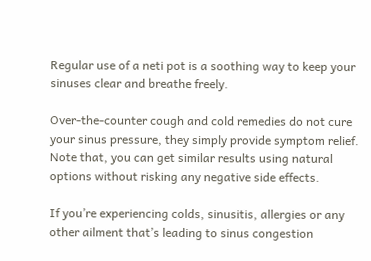Regular use of a neti pot is a soothing way to keep your sinuses clear and breathe freely.

Over-the-counter cough and cold remedies do not cure your sinus pressure, they simply provide symptom relief. Note that, you can get similar results using natural options without risking any negative side effects.

If you’re experiencing colds, sinusitis, allergies or any other ailment that’s leading to sinus congestion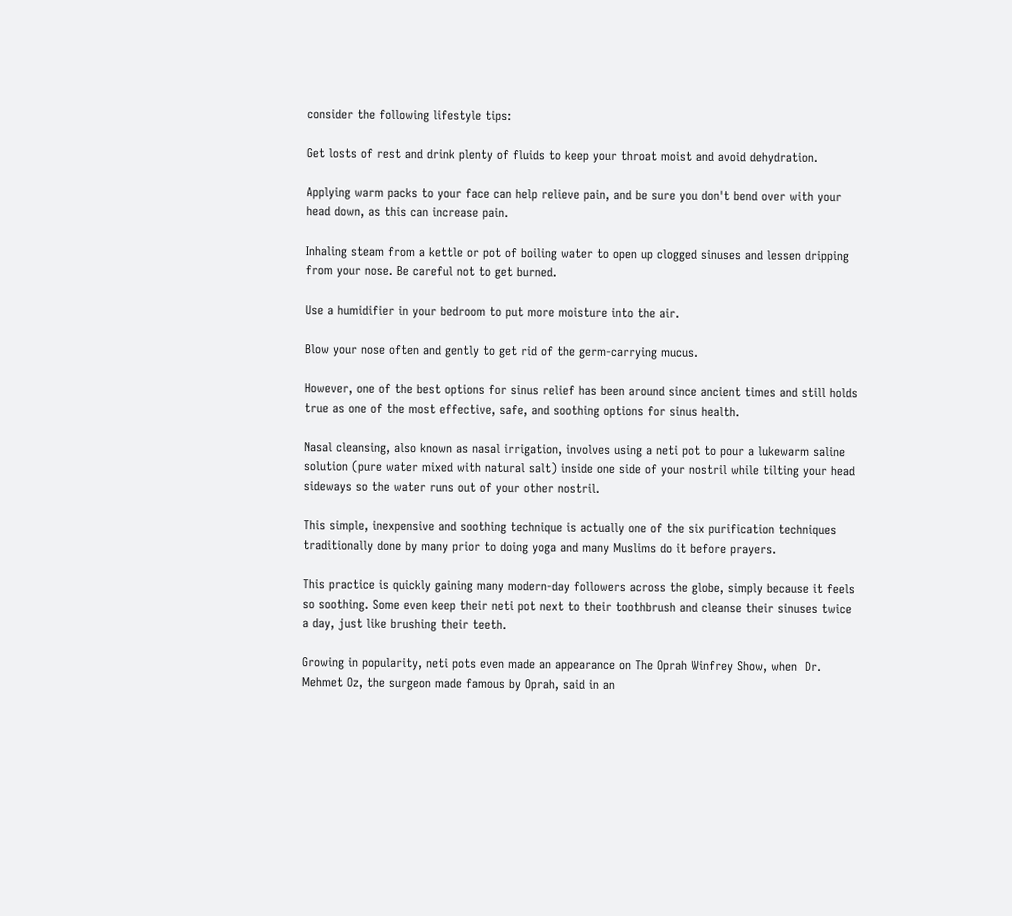consider the following lifestyle tips:

Get losts of rest and drink plenty of fluids to keep your throat moist and avoid dehydration.

Applying warm packs to your face can help relieve pain, and be sure you don't bend over with your head down, as this can increase pain.

Inhaling steam from a kettle or pot of boiling water to open up clogged sinuses and lessen dripping from your nose. Be careful not to get burned.

Use a humidifier in your bedroom to put more moisture into the air.

Blow your nose often and gently to get rid of the germ-carrying mucus.

However, one of the best options for sinus relief has been around since ancient times and still holds true as one of the most effective, safe, and soothing options for sinus health.

Nasal cleansing, also known as nasal irrigation, involves using a neti pot to pour a lukewarm saline solution (pure water mixed with natural salt) inside one side of your nostril while tilting your head sideways so the water runs out of your other nostril.

This simple, inexpensive and soothing technique is actually one of the six purification techniques traditionally done by many prior to doing yoga and many Muslims do it before prayers.

This practice is quickly gaining many modern-day followers across the globe, simply because it feels so soothing. Some even keep their neti pot next to their toothbrush and cleanse their sinuses twice a day, just like brushing their teeth.

Growing in popularity, neti pots even made an appearance on The Oprah Winfrey Show, when  Dr. Mehmet Oz, the surgeon made famous by Oprah, said in an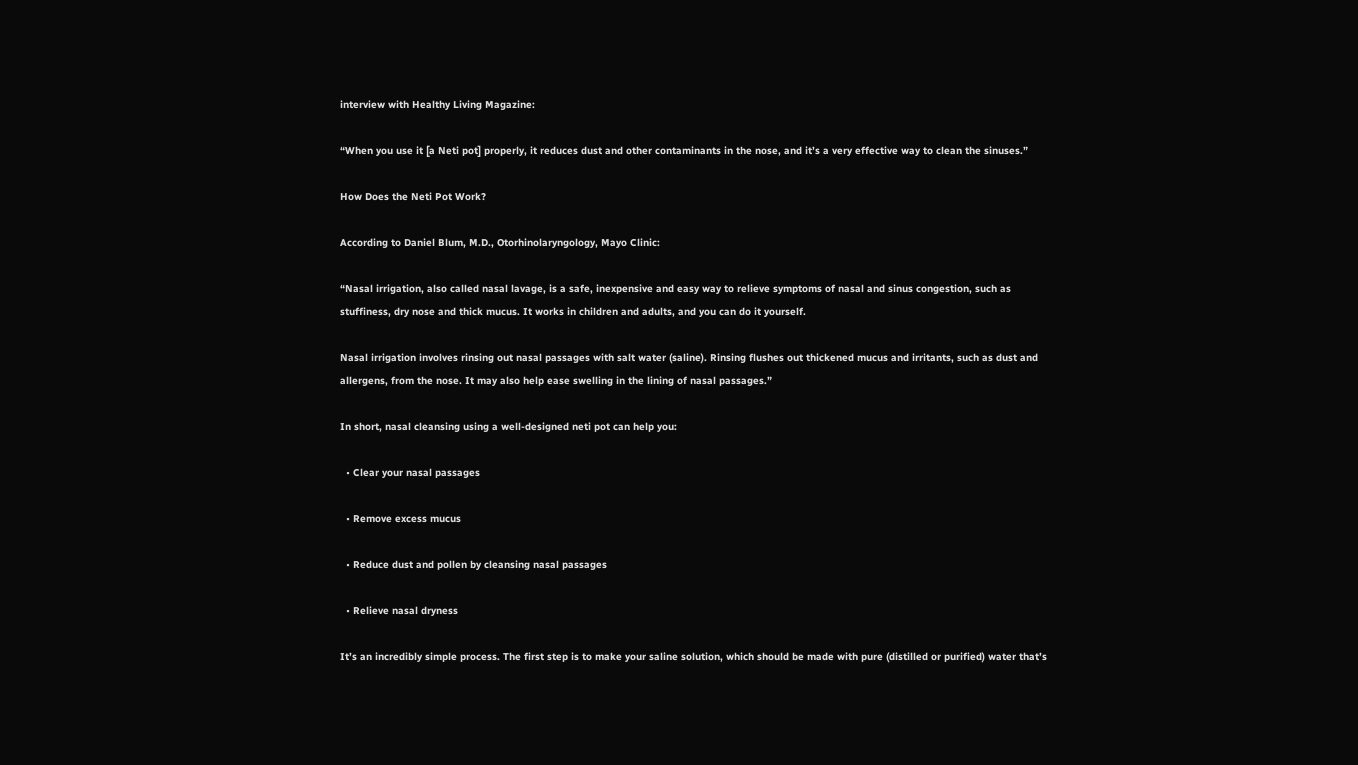interview with Healthy Living Magazine:

“When you use it [a Neti pot] properly, it reduces dust and other contaminants in the nose, and it’s a very effective way to clean the sinuses.”

How Does the Neti Pot Work?

According to Daniel Blum, M.D., Otorhinolaryngology, Mayo Clinic:

“Nasal irrigation, also called nasal lavage, is a safe, inexpensive and easy way to relieve symptoms of nasal and sinus congestion, such as stuffiness, dry nose and thick mucus. It works in children and adults, and you can do it yourself.

Nasal irrigation involves rinsing out nasal passages with salt water (saline). Rinsing flushes out thickened mucus and irritants, such as dust and allergens, from the nose. It may also help ease swelling in the lining of nasal passages.”

In short, nasal cleansing using a well-designed neti pot can help you:

  • Clear your nasal passages

  • Remove excess mucus

  • Reduce dust and pollen by cleansing nasal passages

  • Relieve nasal dryness

It’s an incredibly simple process. The first step is to make your saline solution, which should be made with pure (distilled or purified) water that’s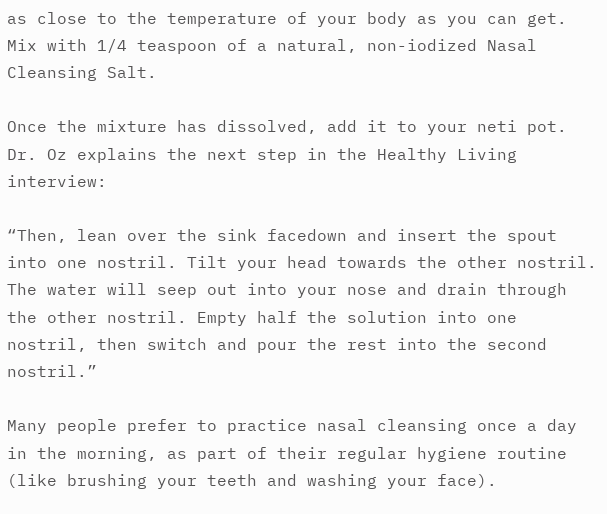as close to the temperature of your body as you can get. Mix with 1/4 teaspoon of a natural, non-iodized Nasal Cleansing Salt.

Once the mixture has dissolved, add it to your neti pot. Dr. Oz explains the next step in the Healthy Living interview:

“Then, lean over the sink facedown and insert the spout into one nostril. Tilt your head towards the other nostril. The water will seep out into your nose and drain through the other nostril. Empty half the solution into one nostril, then switch and pour the rest into the second nostril.”

Many people prefer to practice nasal cleansing once a day in the morning, as part of their regular hygiene routine (like brushing your teeth and washing your face).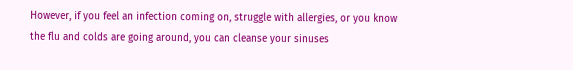However, if you feel an infection coming on, struggle with allergies, or you know the flu and colds are going around, you can cleanse your sinuses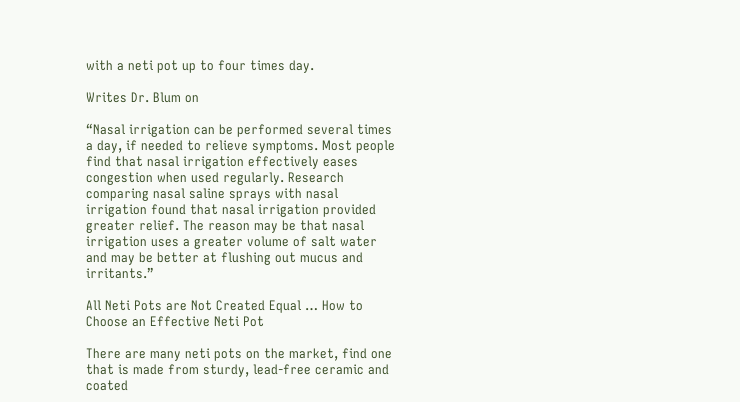with a neti pot up to four times day.

Writes Dr. Blum on

“Nasal irrigation can be performed several times a day, if needed to relieve symptoms. Most people find that nasal irrigation effectively eases congestion when used regularly. Research comparing nasal saline sprays with nasal irrigation found that nasal irrigation provided greater relief. The reason may be that nasal irrigation uses a greater volume of salt water and may be better at flushing out mucus and irritants.”

All Neti Pots are Not Created Equal … How to Choose an Effective Neti Pot

There are many neti pots on the market, find one that is made from sturdy, lead-free ceramic and coated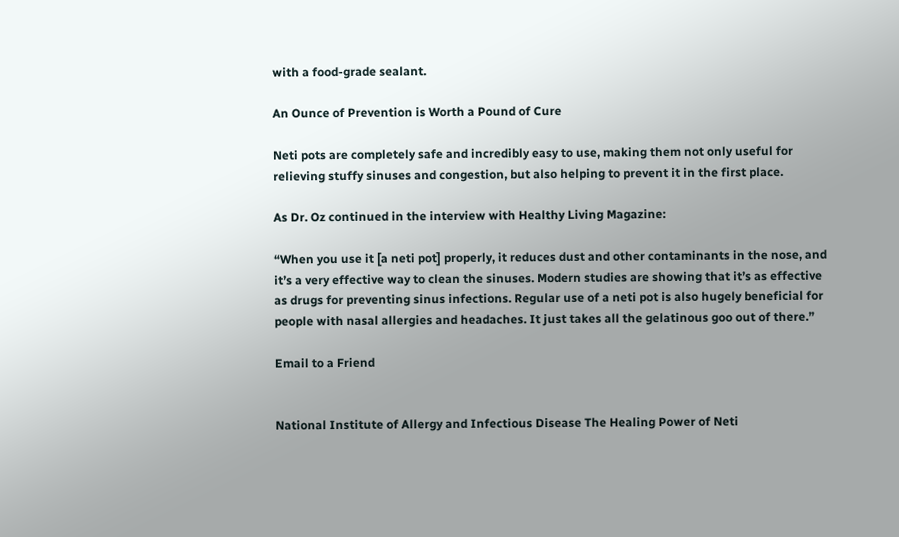with a food-grade sealant.

An Ounce of Prevention is Worth a Pound of Cure

Neti pots are completely safe and incredibly easy to use, making them not only useful for relieving stuffy sinuses and congestion, but also helping to prevent it in the first place.

As Dr. Oz continued in the interview with Healthy Living Magazine:

“When you use it [a neti pot] properly, it reduces dust and other contaminants in the nose, and it’s a very effective way to clean the sinuses. Modern studies are showing that it’s as effective as drugs for preventing sinus infections. Regular use of a neti pot is also hugely beneficial for people with nasal allergies and headaches. It just takes all the gelatinous goo out of there.”

Email to a Friend


National Institute of Allergy and Infectious Disease The Healing Power of Neti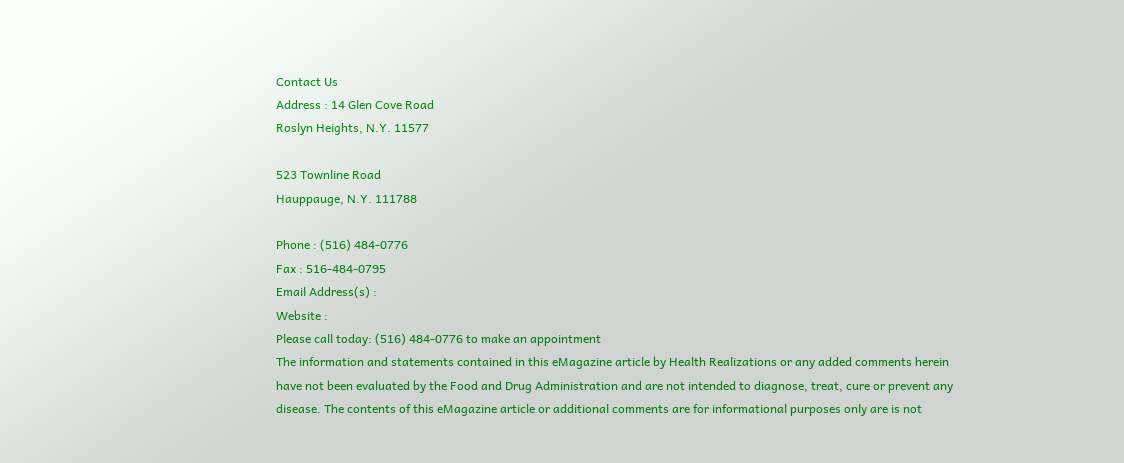Contact Us
Address : 14 Glen Cove Road
Roslyn Heights, N.Y. 11577

523 Townline Road
Hauppauge, N.Y. 111788

Phone : (516) 484-0776
Fax : 516-484-0795
Email Address(s) :
Website :
Please call today: (516) 484-0776 to make an appointment
The information and statements contained in this eMagazine article by Health Realizations or any added comments herein have not been evaluated by the Food and Drug Administration and are not intended to diagnose, treat, cure or prevent any disease. The contents of this eMagazine article or additional comments are for informational purposes only are is not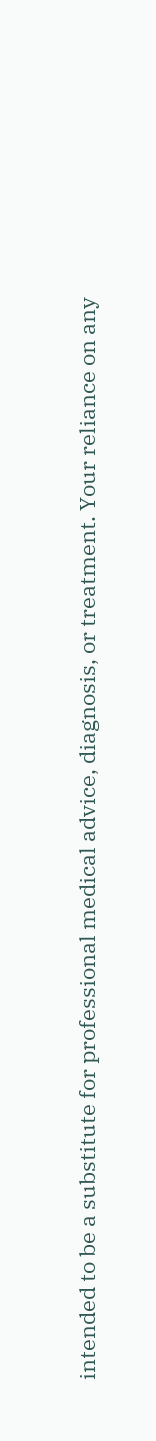intended to be a substitute for professional medical advice, diagnosis, or treatment. Your reliance on any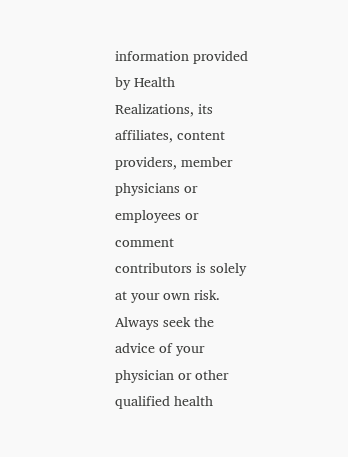information provided by Health Realizations, its affiliates, content providers, member physicians or employees or comment contributors is solely at your own risk. Always seek the advice of your physician or other qualified health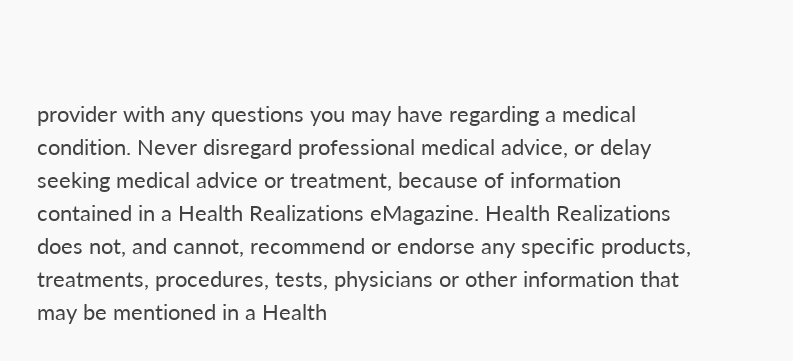provider with any questions you may have regarding a medical condition. Never disregard professional medical advice, or delay seeking medical advice or treatment, because of information contained in a Health Realizations eMagazine. Health Realizations does not, and cannot, recommend or endorse any specific products, treatments, procedures, tests, physicians or other information that may be mentioned in a Health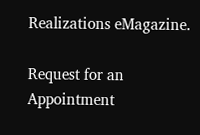Realizations eMagazine.

Request for an Appointment